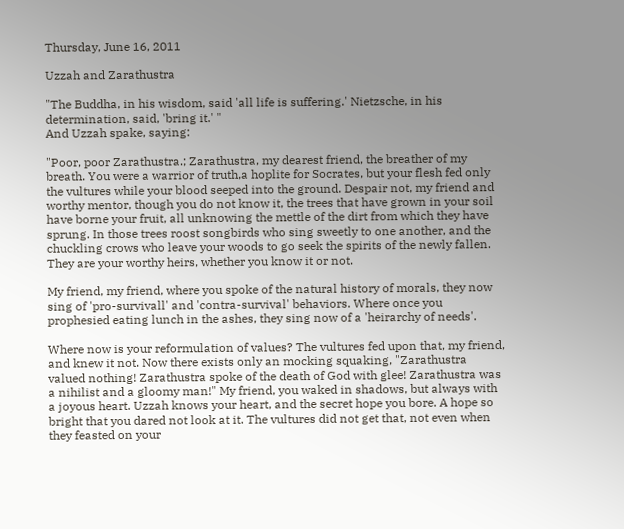Thursday, June 16, 2011

Uzzah and Zarathustra

"The Buddha, in his wisdom, said 'all life is suffering.' Nietzsche, in his determination, said, 'bring it.' "
And Uzzah spake, saying:

"Poor, poor Zarathustra.; Zarathustra, my dearest friend, the breather of my breath. You were a warrior of truth,a hoplite for Socrates, but your flesh fed only the vultures while your blood seeped into the ground. Despair not, my friend and worthy mentor, though you do not know it, the trees that have grown in your soil have borne your fruit, all unknowing the mettle of the dirt from which they have sprung. In those trees roost songbirds who sing sweetly to one another, and the chuckling crows who leave your woods to go seek the spirits of the newly fallen. They are your worthy heirs, whether you know it or not.

My friend, my friend, where you spoke of the natural history of morals, they now sing of 'pro-survivall' and 'contra-survival' behaviors. Where once you prophesied eating lunch in the ashes, they sing now of a 'heirarchy of needs'.

Where now is your reformulation of values? The vultures fed upon that, my friend, and knew it not. Now there exists only an mocking squaking, "Zarathustra valued nothing! Zarathustra spoke of the death of God with glee! Zarathustra was a nihilist and a gloomy man!" My friend, you waked in shadows, but always with a joyous heart. Uzzah knows your heart, and the secret hope you bore. A hope so bright that you dared not look at it. The vultures did not get that, not even when they feasted on your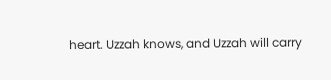heart. Uzzah knows, and Uzzah will carry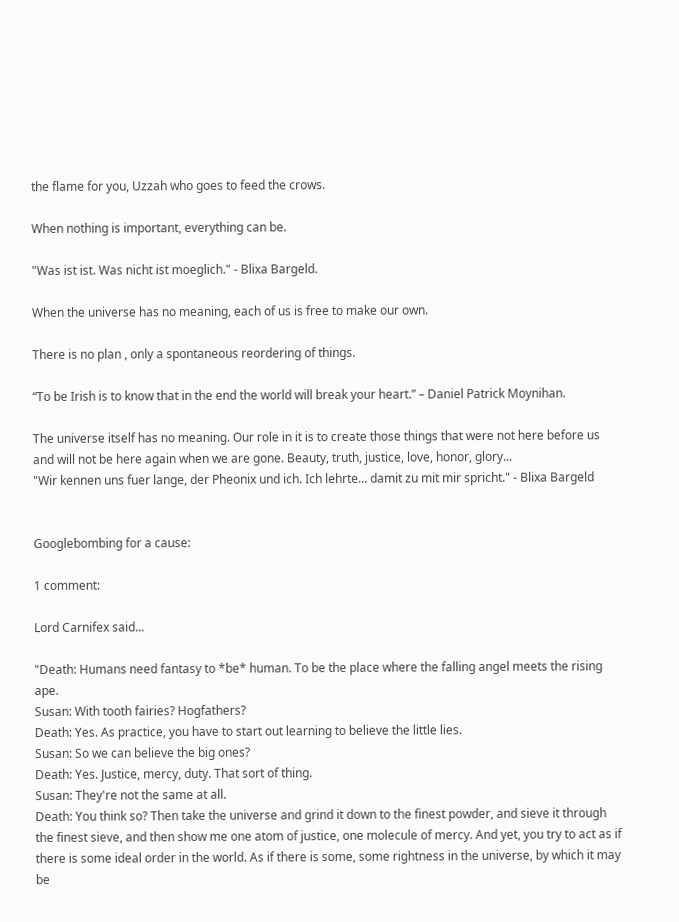the flame for you, Uzzah who goes to feed the crows.

When nothing is important, everything can be.

"Was ist ist. Was nicht ist moeglich." - Blixa Bargeld.

When the universe has no meaning, each of us is free to make our own.

There is no plan , only a spontaneous reordering of things.

“To be Irish is to know that in the end the world will break your heart.” – Daniel Patrick Moynihan.

The universe itself has no meaning. Our role in it is to create those things that were not here before us and will not be here again when we are gone. Beauty, truth, justice, love, honor, glory...
"Wir kennen uns fuer lange, der Pheonix und ich. Ich lehrte... damit zu mit mir spricht." - Blixa Bargeld


Googlebombing for a cause:

1 comment:

Lord Carnifex said...

"Death: Humans need fantasy to *be* human. To be the place where the falling angel meets the rising ape.
Susan: With tooth fairies? Hogfathers?
Death: Yes. As practice, you have to start out learning to believe the little lies.
Susan: So we can believe the big ones?
Death: Yes. Justice, mercy, duty. That sort of thing.
Susan: They're not the same at all.
Death: You think so? Then take the universe and grind it down to the finest powder, and sieve it through the finest sieve, and then show me one atom of justice, one molecule of mercy. And yet, you try to act as if there is some ideal order in the world. As if there is some, some rightness in the universe, by which it may be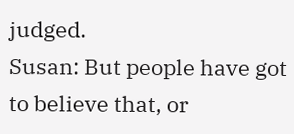judged.
Susan: But people have got to believe that, or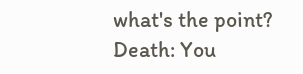what's the point?
Death: You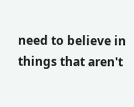need to believe in things that aren't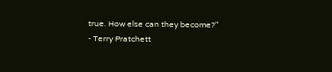true. How else can they become?"
- Terry Pratchett